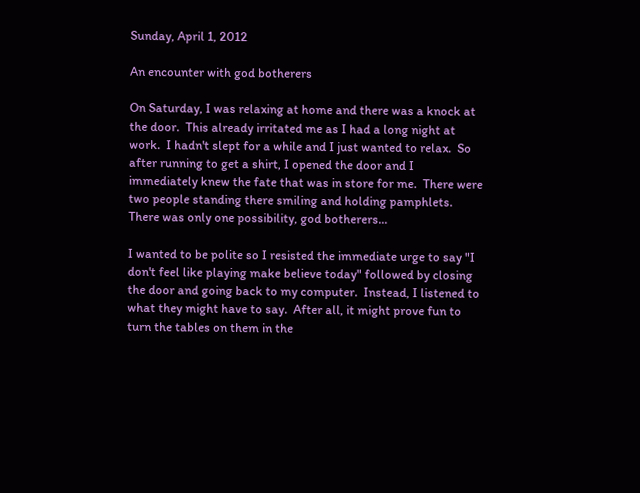Sunday, April 1, 2012

An encounter with god botherers

On Saturday, I was relaxing at home and there was a knock at the door.  This already irritated me as I had a long night at work.  I hadn't slept for a while and I just wanted to relax.  So after running to get a shirt, I opened the door and I immediately knew the fate that was in store for me.  There were two people standing there smiling and holding pamphlets.  There was only one possibility, god botherers...

I wanted to be polite so I resisted the immediate urge to say "I don't feel like playing make believe today" followed by closing the door and going back to my computer.  Instead, I listened to what they might have to say.  After all, it might prove fun to turn the tables on them in the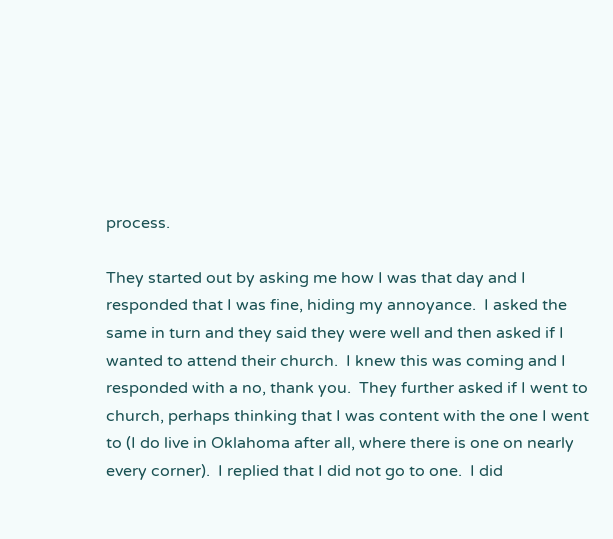process.

They started out by asking me how I was that day and I responded that I was fine, hiding my annoyance.  I asked the same in turn and they said they were well and then asked if I wanted to attend their church.  I knew this was coming and I responded with a no, thank you.  They further asked if I went to church, perhaps thinking that I was content with the one I went to (I do live in Oklahoma after all, where there is one on nearly every corner).  I replied that I did not go to one.  I did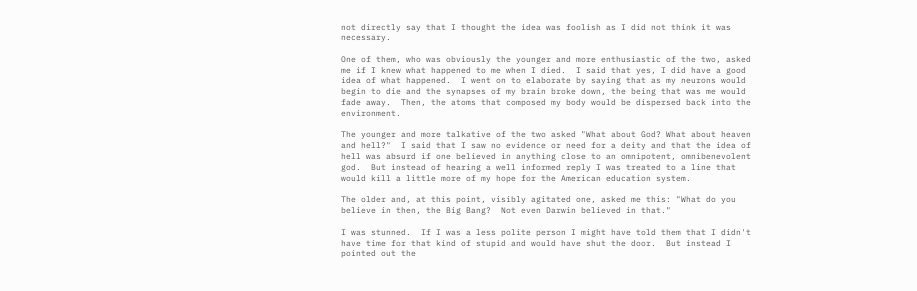not directly say that I thought the idea was foolish as I did not think it was necessary.

One of them, who was obviously the younger and more enthusiastic of the two, asked me if I knew what happened to me when I died.  I said that yes, I did have a good idea of what happened.  I went on to elaborate by saying that as my neurons would begin to die and the synapses of my brain broke down, the being that was me would fade away.  Then, the atoms that composed my body would be dispersed back into the environment.

The younger and more talkative of the two asked "What about God? What about heaven and hell?"  I said that I saw no evidence or need for a deity and that the idea of hell was absurd if one believed in anything close to an omnipotent, omnibenevolent god.  But instead of hearing a well informed reply I was treated to a line that would kill a little more of my hope for the American education system.

The older and, at this point, visibly agitated one, asked me this: "What do you believe in then, the Big Bang?  Not even Darwin believed in that."

I was stunned.  If I was a less polite person I might have told them that I didn't have time for that kind of stupid and would have shut the door.  But instead I pointed out the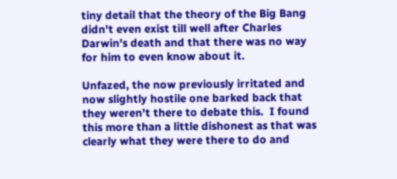tiny detail that the theory of the Big Bang didn't even exist till well after Charles Darwin's death and that there was no way for him to even know about it.

Unfazed, the now previously irritated and now slightly hostile one barked back that they weren't there to debate this.  I found this more than a little dishonest as that was clearly what they were there to do and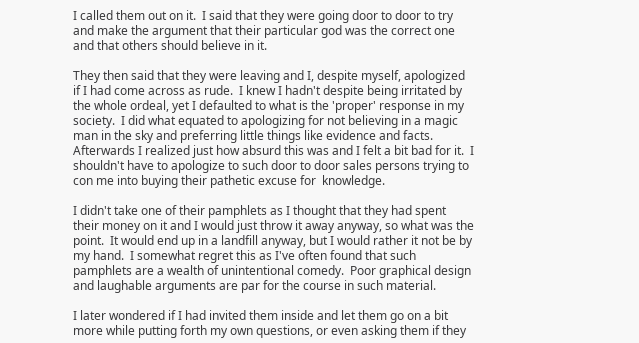I called them out on it.  I said that they were going door to door to try and make the argument that their particular god was the correct one and that others should believe in it.

They then said that they were leaving and I, despite myself, apologized if I had come across as rude.  I knew I hadn't despite being irritated by the whole ordeal, yet I defaulted to what is the 'proper' response in my society.  I did what equated to apologizing for not believing in a magic man in the sky and preferring little things like evidence and facts.  Afterwards I realized just how absurd this was and I felt a bit bad for it.  I shouldn't have to apologize to such door to door sales persons trying to con me into buying their pathetic excuse for  knowledge.

I didn't take one of their pamphlets as I thought that they had spent their money on it and I would just throw it away anyway, so what was the point.  It would end up in a landfill anyway, but I would rather it not be by my hand.  I somewhat regret this as I've often found that such pamphlets are a wealth of unintentional comedy.  Poor graphical design and laughable arguments are par for the course in such material.

I later wondered if I had invited them inside and let them go on a bit more while putting forth my own questions, or even asking them if they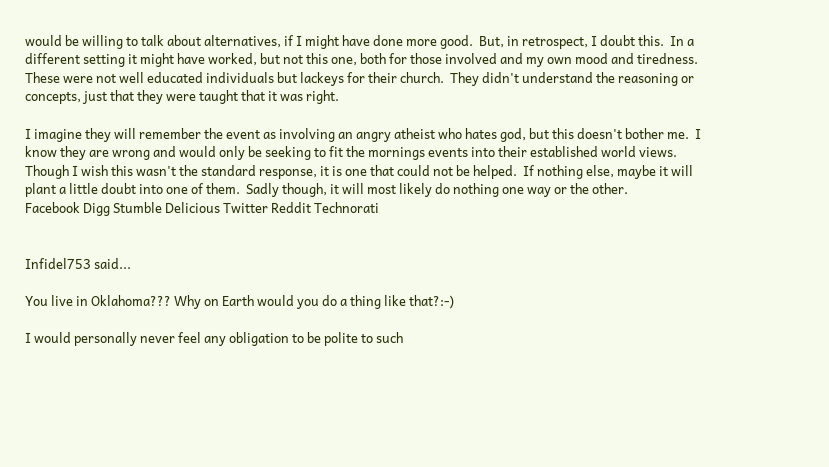would be willing to talk about alternatives, if I might have done more good.  But, in retrospect, I doubt this.  In a different setting it might have worked, but not this one, both for those involved and my own mood and tiredness.  These were not well educated individuals but lackeys for their church.  They didn't understand the reasoning or concepts, just that they were taught that it was right.

I imagine they will remember the event as involving an angry atheist who hates god, but this doesn't bother me.  I know they are wrong and would only be seeking to fit the mornings events into their established world views.  Though I wish this wasn't the standard response, it is one that could not be helped.  If nothing else, maybe it will plant a little doubt into one of them.  Sadly though, it will most likely do nothing one way or the other.
Facebook Digg Stumble Delicious Twitter Reddit Technorati


Infidel753 said...

You live in Oklahoma??? Why on Earth would you do a thing like that?:-)

I would personally never feel any obligation to be polite to such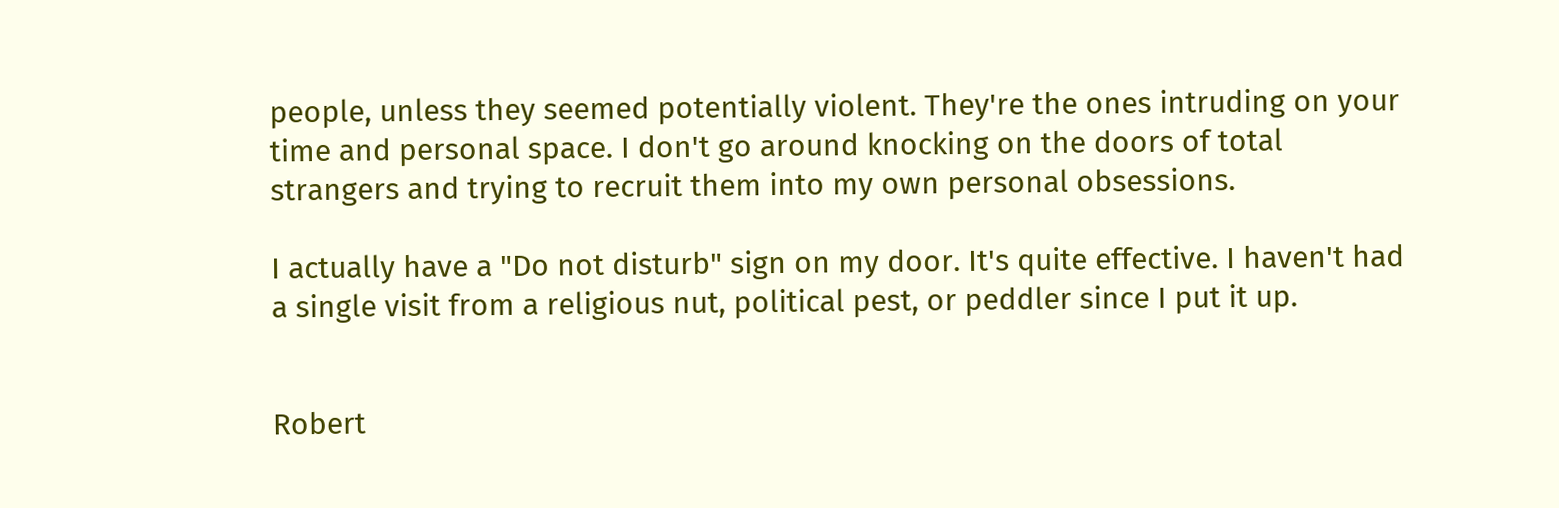people, unless they seemed potentially violent. They're the ones intruding on your time and personal space. I don't go around knocking on the doors of total strangers and trying to recruit them into my own personal obsessions.

I actually have a "Do not disturb" sign on my door. It's quite effective. I haven't had a single visit from a religious nut, political pest, or peddler since I put it up.


Robert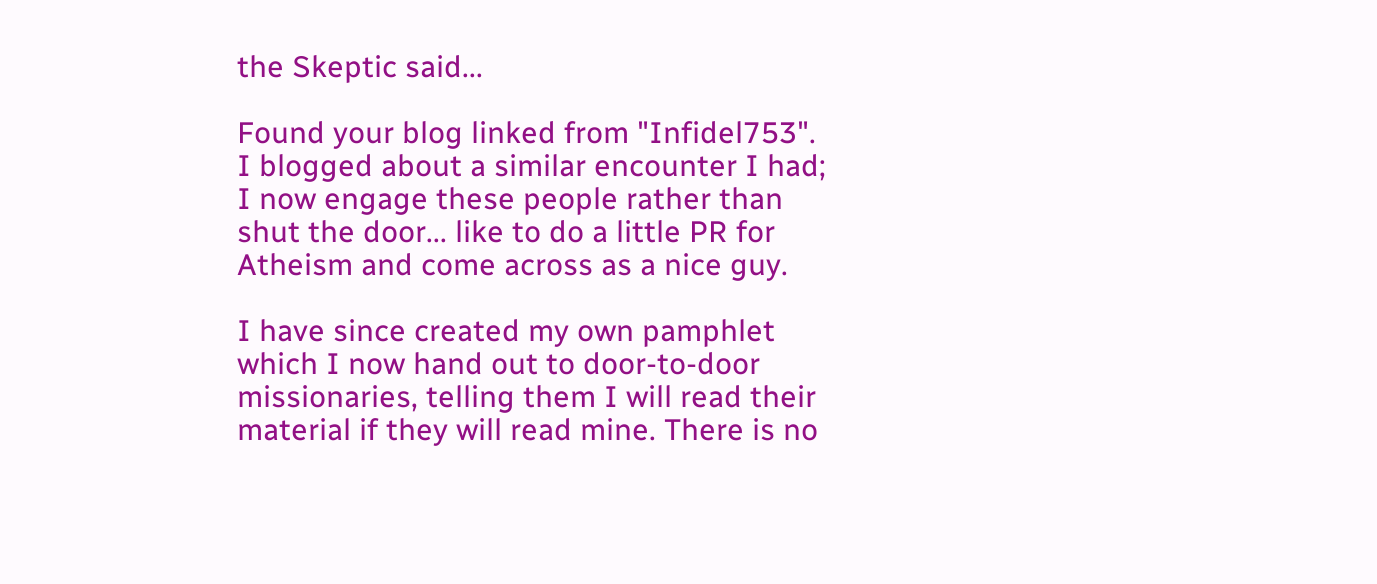the Skeptic said...

Found your blog linked from "Infidel753". I blogged about a similar encounter I had; I now engage these people rather than shut the door... like to do a little PR for Atheism and come across as a nice guy.

I have since created my own pamphlet which I now hand out to door-to-door missionaries, telling them I will read their material if they will read mine. There is no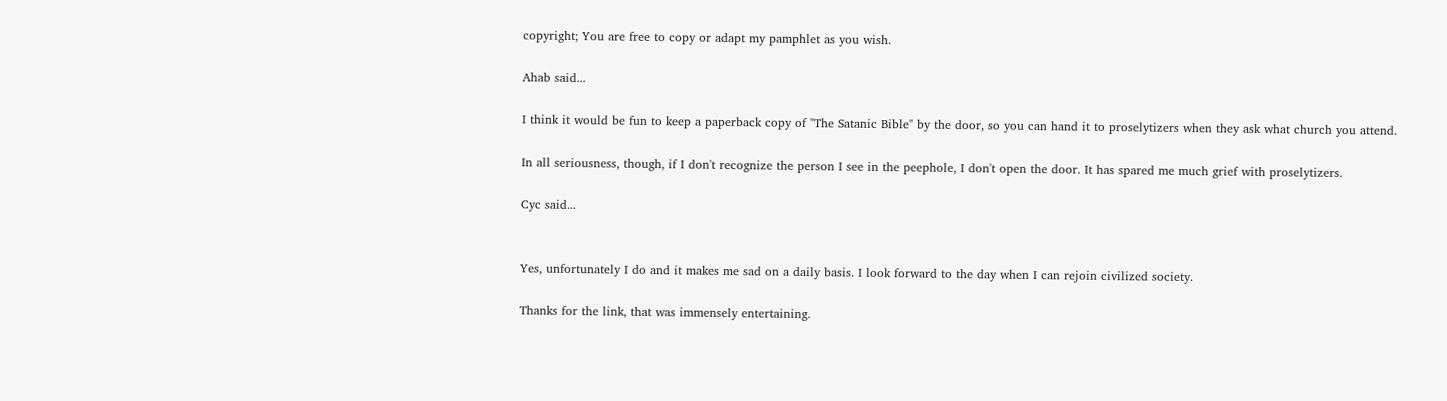copyright; You are free to copy or adapt my pamphlet as you wish.

Ahab said...

I think it would be fun to keep a paperback copy of "The Satanic Bible" by the door, so you can hand it to proselytizers when they ask what church you attend.

In all seriousness, though, if I don't recognize the person I see in the peephole, I don't open the door. It has spared me much grief with proselytizers.

Cyc said...


Yes, unfortunately I do and it makes me sad on a daily basis. I look forward to the day when I can rejoin civilized society.

Thanks for the link, that was immensely entertaining.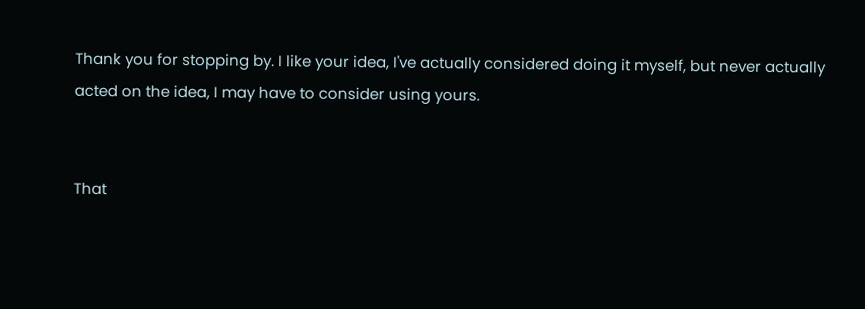Thank you for stopping by. I like your idea, I've actually considered doing it myself, but never actually acted on the idea, I may have to consider using yours.


That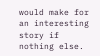would make for an interesting story if nothing else.